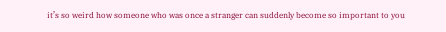it’s so weird how someone who was once a stranger can suddenly become so important to you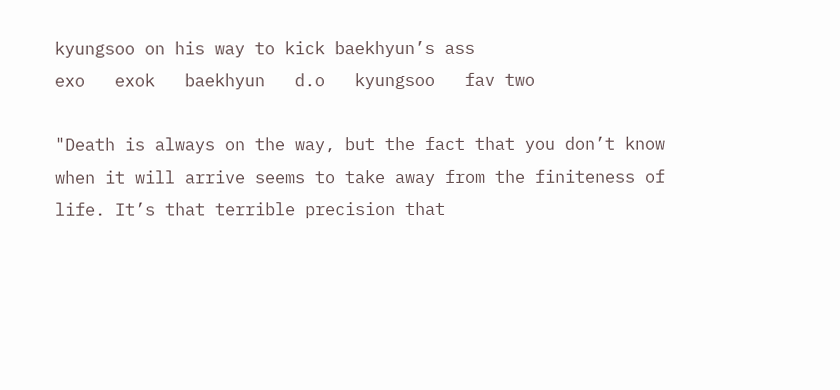kyungsoo on his way to kick baekhyun’s ass
exo   exok   baekhyun   d.o   kyungsoo   fav two

"Death is always on the way, but the fact that you don’t know when it will arrive seems to take away from the finiteness of life. It’s that terrible precision that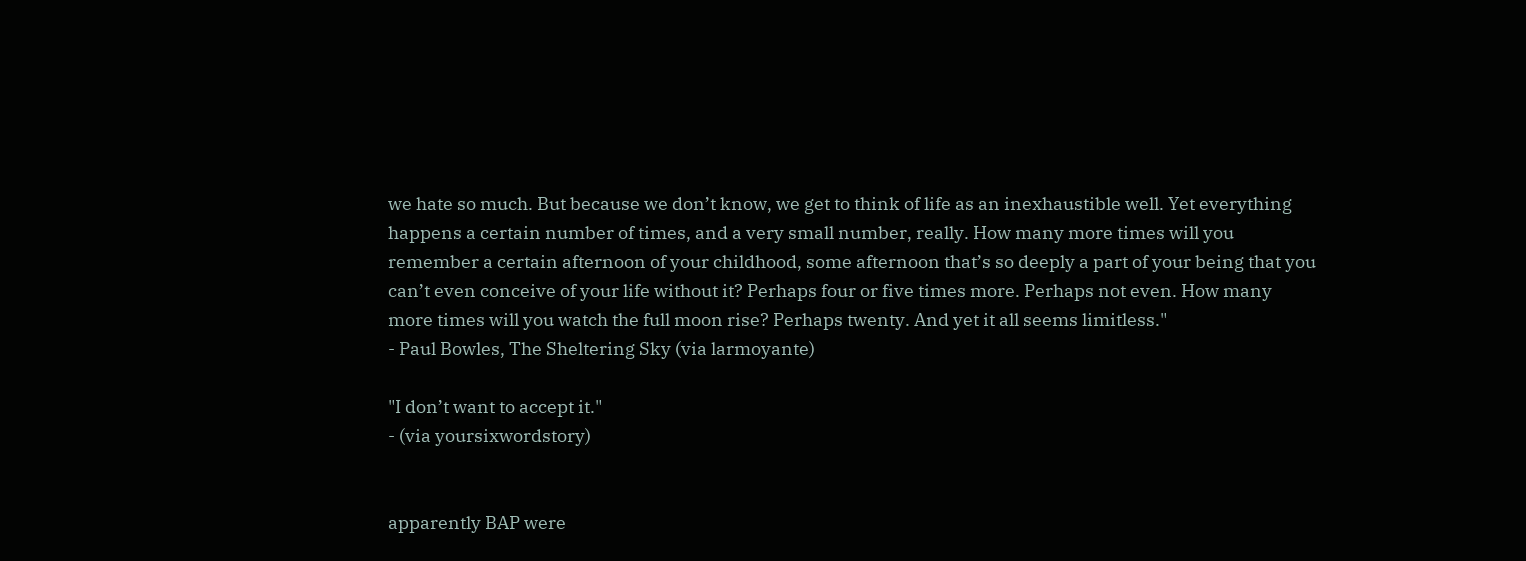we hate so much. But because we don’t know, we get to think of life as an inexhaustible well. Yet everything happens a certain number of times, and a very small number, really. How many more times will you remember a certain afternoon of your childhood, some afternoon that’s so deeply a part of your being that you can’t even conceive of your life without it? Perhaps four or five times more. Perhaps not even. How many more times will you watch the full moon rise? Perhaps twenty. And yet it all seems limitless."
- Paul Bowles, The Sheltering Sky (via larmoyante)

"I don’t want to accept it."
- (via yoursixwordstory)


apparently BAP were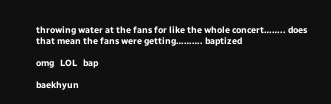throwing water at the fans for like the whole concert…….. does that mean the fans were getting………. baptized

omg   LOL   bap

baekhyun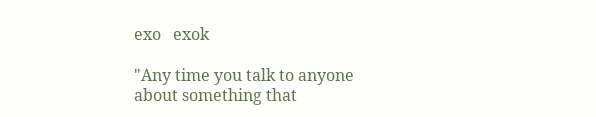exo   exok

"Any time you talk to anyone about something that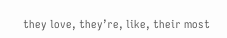they love, they’re, like, their most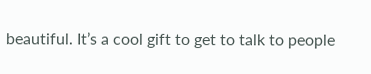beautiful. It’s a cool gift to get to talk to people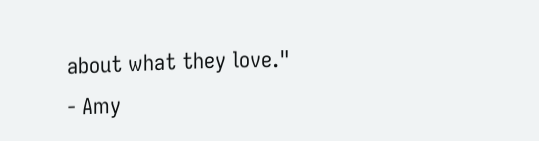about what they love."
- Amy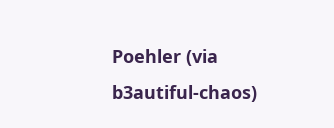Poehler (via b3autiful-chaos)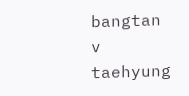bangtan   v   taehyung